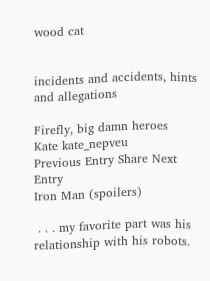wood cat


incidents and accidents, hints and allegations

Firefly, big damn heroes
Kate kate_nepveu
Previous Entry Share Next Entry
Iron Man (spoilers)

 . . . my favorite part was his relationship with his robots.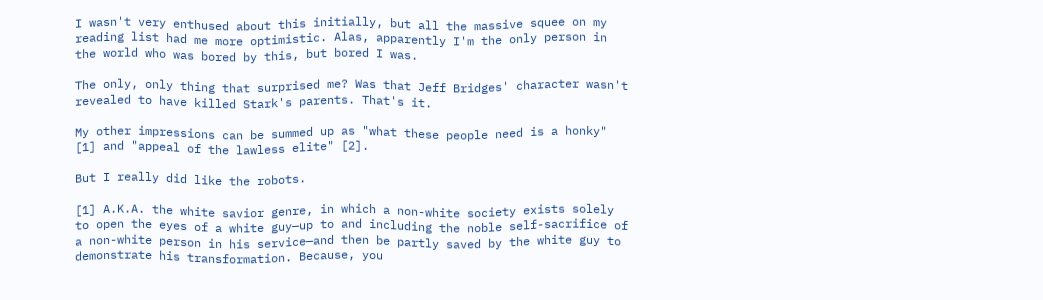I wasn't very enthused about this initially, but all the massive squee on my reading list had me more optimistic. Alas, apparently I'm the only person in the world who was bored by this, but bored I was.

The only, only thing that surprised me? Was that Jeff Bridges' character wasn't revealed to have killed Stark's parents. That's it.

My other impressions can be summed up as "what these people need is a honky" [1] and "appeal of the lawless elite" [2].

But I really did like the robots.

[1] A.K.A. the white savior genre, in which a non-white society exists solely to open the eyes of a white guy—up to and including the noble self-sacrifice of a non-white person in his service—and then be partly saved by the white guy to demonstrate his transformation. Because, you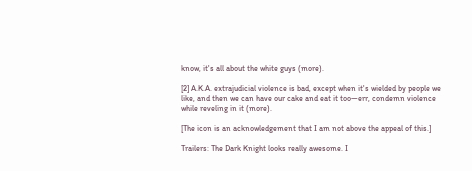know, it's all about the white guys (more).

[2] A.K.A. extrajudicial violence is bad, except when it's wielded by people we like, and then we can have our cake and eat it too—err, condemn violence while reveling in it (more).

[The icon is an acknowledgement that I am not above the appeal of this.]

Trailers: The Dark Knight looks really awesome. I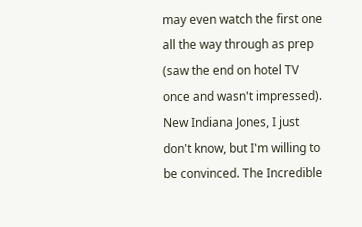may even watch the first one all the way through as prep (saw the end on hotel TV once and wasn't impressed). New Indiana Jones, I just don't know, but I'm willing to be convinced. The Incredible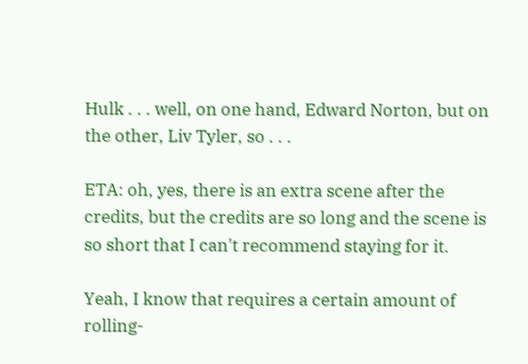Hulk . . . well, on one hand, Edward Norton, but on the other, Liv Tyler, so . . .

ETA: oh, yes, there is an extra scene after the credits, but the credits are so long and the scene is so short that I can't recommend staying for it.

Yeah, I know that requires a certain amount of rolling-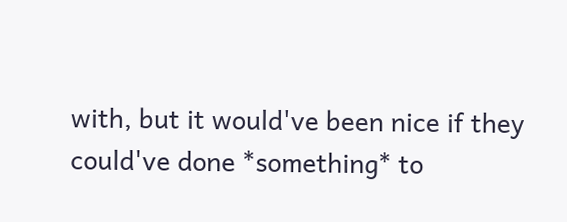with, but it would've been nice if they could've done *something* to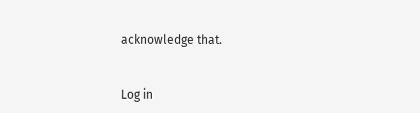acknowledge that.


Log in